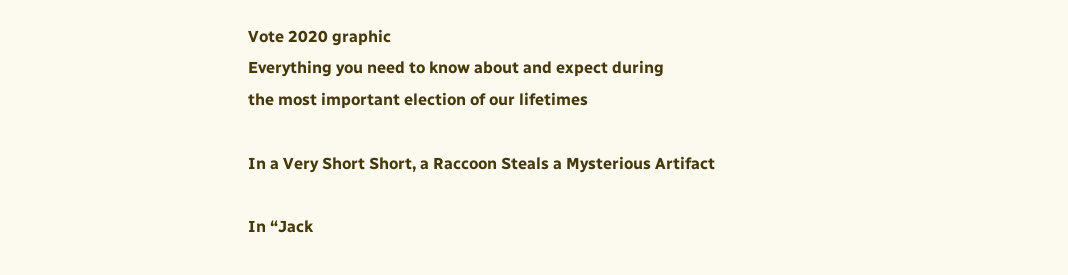Vote 2020 graphic
Everything you need to know about and expect during
the most important election of our lifetimes

In a Very Short Short, a Raccoon Steals a Mysterious Artifact

In “Jack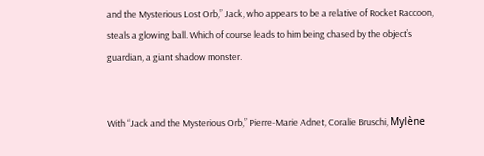and the Mysterious Lost Orb,” Jack, who appears to be a relative of Rocket Raccoon, steals a glowing ball. Which of course leads to him being chased by the object’s guardian, a giant shadow monster.


With “Jack and the Mysterious Orb,” Pierre-Marie Adnet, Coralie Bruschi, Mylène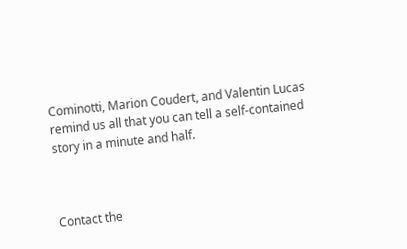Cominotti, Marion Coudert, and Valentin Lucas remind us all that you can tell a self-contained story in a minute and half.



Contact the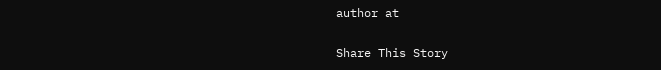author at

Share This Story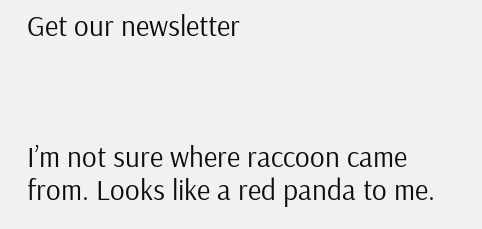Get our newsletter



I’m not sure where raccoon came from. Looks like a red panda to me.